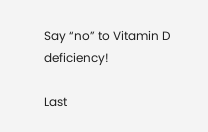Say “no” to Vitamin D deficiency!

Last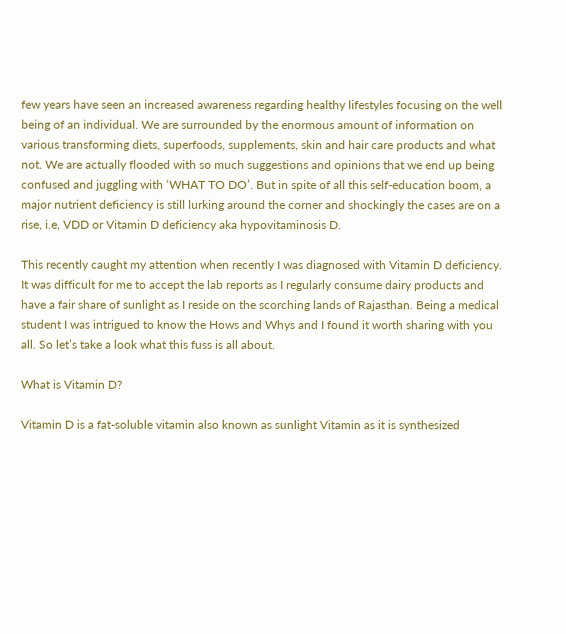few years have seen an increased awareness regarding healthy lifestyles focusing on the well being of an individual. We are surrounded by the enormous amount of information on various transforming diets, superfoods, supplements, skin and hair care products and what not. We are actually flooded with so much suggestions and opinions that we end up being confused and juggling with ‘WHAT TO DO’. But in spite of all this self-education boom, a major nutrient deficiency is still lurking around the corner and shockingly the cases are on a rise, i.e, VDD or Vitamin D deficiency aka hypovitaminosis D.

This recently caught my attention when recently I was diagnosed with Vitamin D deficiency. It was difficult for me to accept the lab reports as I regularly consume dairy products and have a fair share of sunlight as I reside on the scorching lands of Rajasthan. Being a medical student I was intrigued to know the Hows and Whys and I found it worth sharing with you all. So let’s take a look what this fuss is all about.

What is Vitamin D?

Vitamin D is a fat-soluble vitamin also known as sunlight Vitamin as it is synthesized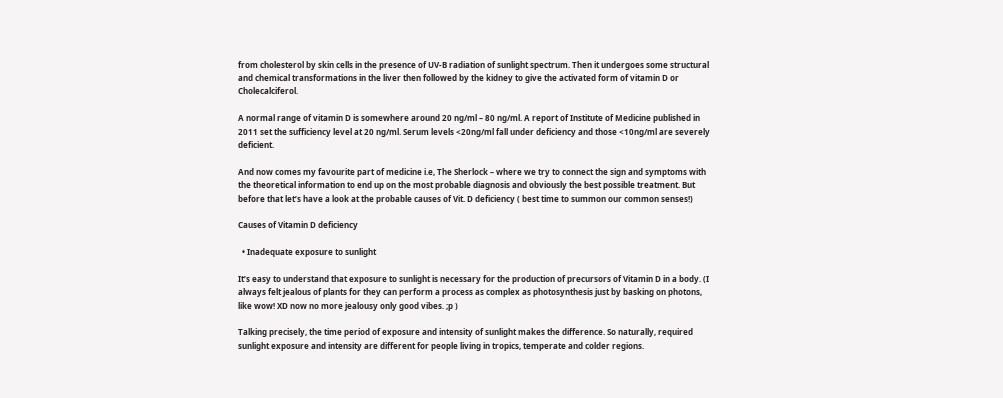from cholesterol by skin cells in the presence of UV-B radiation of sunlight spectrum. Then it undergoes some structural and chemical transformations in the liver then followed by the kidney to give the activated form of vitamin D or Cholecalciferol.

A normal range of vitamin D is somewhere around 20 ng/ml – 80 ng/ml. A report of Institute of Medicine published in 2011 set the sufficiency level at 20 ng/ml. Serum levels <20ng/ml fall under deficiency and those <10ng/ml are severely deficient.

And now comes my favourite part of medicine i.e, The Sherlock – where we try to connect the sign and symptoms with the theoretical information to end up on the most probable diagnosis and obviously the best possible treatment. But before that let’s have a look at the probable causes of Vit. D deficiency ( best time to summon our common senses!)

Causes of Vitamin D deficiency

  • Inadequate exposure to sunlight

It’s easy to understand that exposure to sunlight is necessary for the production of precursors of Vitamin D in a body. (I always felt jealous of plants for they can perform a process as complex as photosynthesis just by basking on photons, like wow! XD now no more jealousy only good vibes. ;p )

Talking precisely, the time period of exposure and intensity of sunlight makes the difference. So naturally, required sunlight exposure and intensity are different for people living in tropics, temperate and colder regions.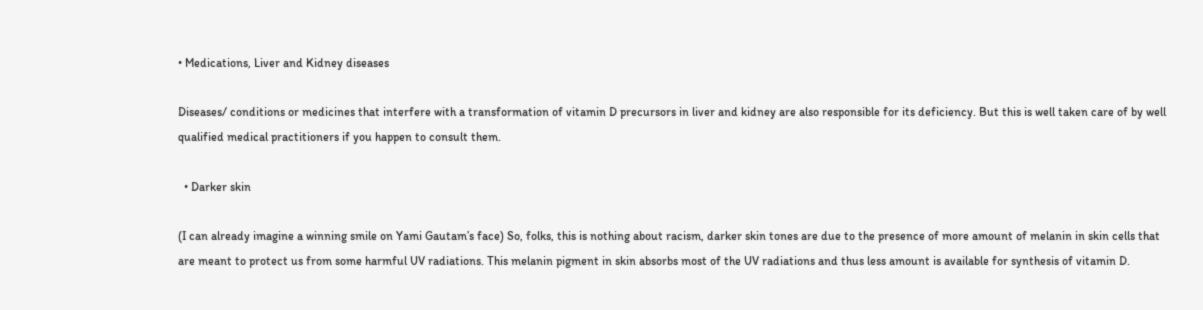• Medications, Liver and Kidney diseases

Diseases/ conditions or medicines that interfere with a transformation of vitamin D precursors in liver and kidney are also responsible for its deficiency. But this is well taken care of by well qualified medical practitioners if you happen to consult them.

  • Darker skin

(I can already imagine a winning smile on Yami Gautam’s face) So, folks, this is nothing about racism, darker skin tones are due to the presence of more amount of melanin in skin cells that are meant to protect us from some harmful UV radiations. This melanin pigment in skin absorbs most of the UV radiations and thus less amount is available for synthesis of vitamin D.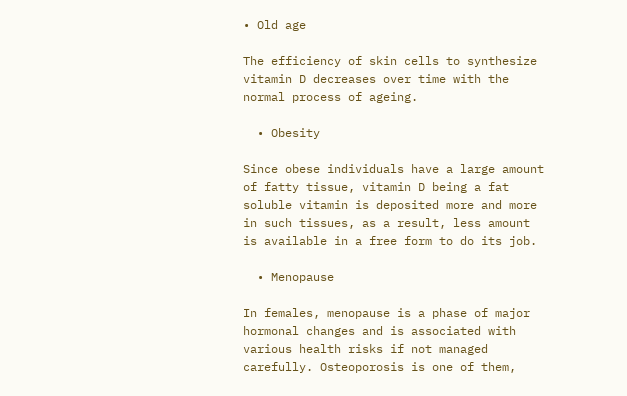• Old age

The efficiency of skin cells to synthesize vitamin D decreases over time with the normal process of ageing.

  • Obesity

Since obese individuals have a large amount of fatty tissue, vitamin D being a fat soluble vitamin is deposited more and more in such tissues, as a result, less amount is available in a free form to do its job.

  • Menopause

In females, menopause is a phase of major hormonal changes and is associated with various health risks if not managed carefully. Osteoporosis is one of them,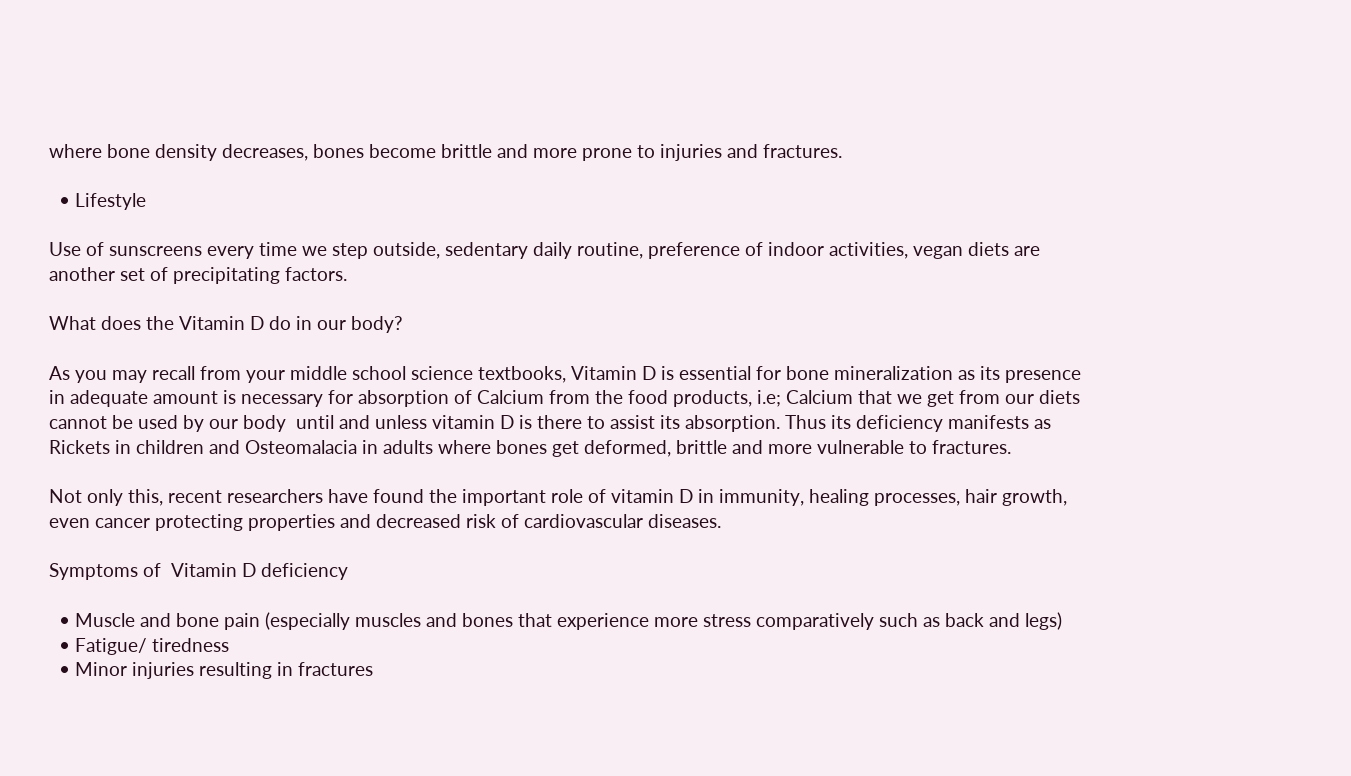where bone density decreases, bones become brittle and more prone to injuries and fractures.

  • Lifestyle

Use of sunscreens every time we step outside, sedentary daily routine, preference of indoor activities, vegan diets are another set of precipitating factors.

What does the Vitamin D do in our body?

As you may recall from your middle school science textbooks, Vitamin D is essential for bone mineralization as its presence in adequate amount is necessary for absorption of Calcium from the food products, i.e; Calcium that we get from our diets cannot be used by our body  until and unless vitamin D is there to assist its absorption. Thus its deficiency manifests as Rickets in children and Osteomalacia in adults where bones get deformed, brittle and more vulnerable to fractures.

Not only this, recent researchers have found the important role of vitamin D in immunity, healing processes, hair growth, even cancer protecting properties and decreased risk of cardiovascular diseases.

Symptoms of  Vitamin D deficiency

  • Muscle and bone pain (especially muscles and bones that experience more stress comparatively such as back and legs)
  • Fatigue/ tiredness
  • Minor injuries resulting in fractures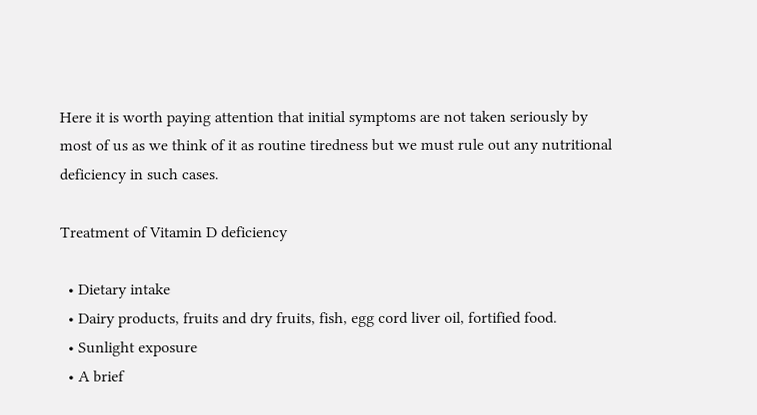Here it is worth paying attention that initial symptoms are not taken seriously by most of us as we think of it as routine tiredness but we must rule out any nutritional deficiency in such cases.

Treatment of Vitamin D deficiency

  • Dietary intake
  • Dairy products, fruits and dry fruits, fish, egg cord liver oil, fortified food.
  • Sunlight exposure
  • A brief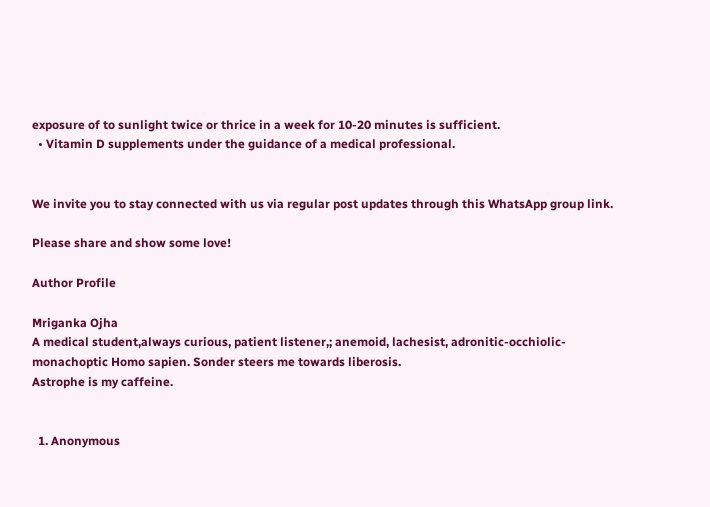exposure of to sunlight twice or thrice in a week for 10-20 minutes is sufficient.
  • Vitamin D supplements under the guidance of a medical professional.


We invite you to stay connected with us via regular post updates through this WhatsApp group link.

Please share and show some love!

Author Profile

Mriganka Ojha
A medical student,always curious, patient listener,; anemoid, lachesist, adronitic-occhiolic-monachoptic Homo sapien. Sonder steers me towards liberosis.
Astrophe is my caffeine.


  1. Anonymous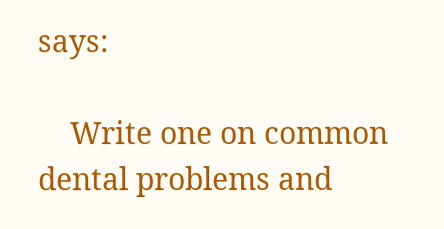says:

    Write one on common dental problems and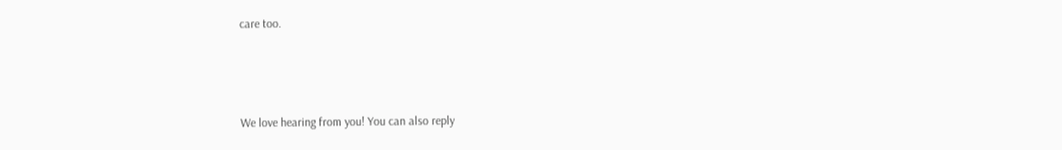care too.



We love hearing from you! You can also reply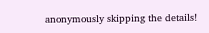anonymously skipping the details!